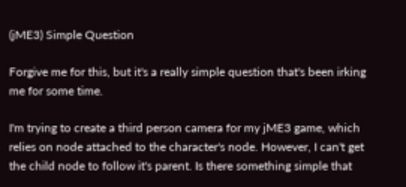(jME3) Simple Question

Forgive me for this, but it's a really simple question that's been irking me for some time.

I'm trying to create a third person camera for my jME3 game, which relies on node attached to the character's node. However, I can't get the child node to follow it's parent. Is there something simple that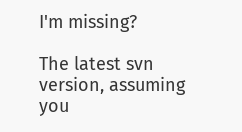I'm missing?

The latest svn version, assuming you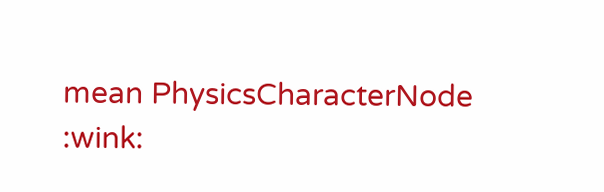mean PhysicsCharacterNode  :wink: